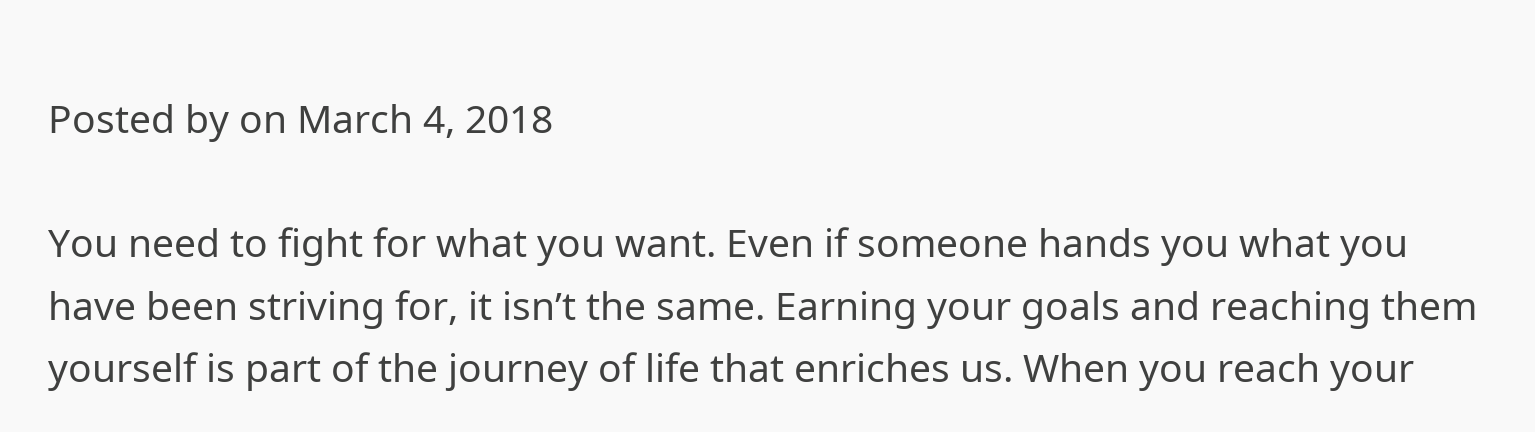Posted by on March 4, 2018

You need to fight for what you want. Even if someone hands you what you have been striving for, it isn’t the same. Earning your goals and reaching them yourself is part of the journey of life that enriches us. When you reach your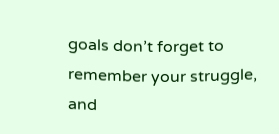goals don’t forget to remember your struggle, and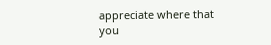appreciate where that you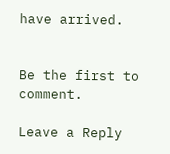have arrived.


Be the first to comment.

Leave a Reply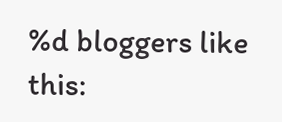%d bloggers like this: